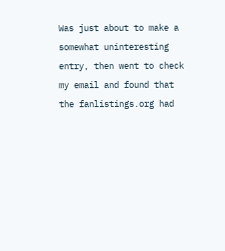Was just about to make a somewhat uninteresting entry, then went to check my email and found that the fanlistings.org had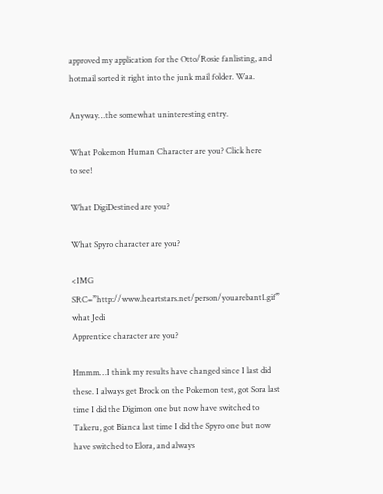approved my application for the Otto/Rosie fanlisting, and hotmail sorted it right into the junk mail folder. Waa.

Anyway…the somewhat uninteresting entry.

What Pokemon Human Character are you? Click here
to see!

What DigiDestined are you?

What Spyro character are you?

<IMG SRC=”http://www.heartstars.net/person/youarebant1.gif”
what Jedi
Apprentice character are you?

Hmmm…I think my results have changed since I last did these. I always get Brock on the Pokemon test, got Sora last time I did the Digimon one but now have switched to Takeru, got Bianca last time I did the Spyro one but now have switched to Elora, and always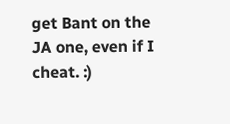get Bant on the JA one, even if I cheat. :)